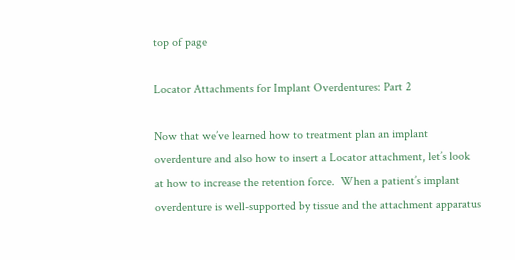top of page

Locator Attachments for Implant Overdentures: Part 2

Now that we’ve learned how to treatment plan an implant overdenture and also how to insert a Locator attachment, let’s look at how to increase the retention force.  When a patient’s implant overdenture is well-supported by tissue and the attachment apparatus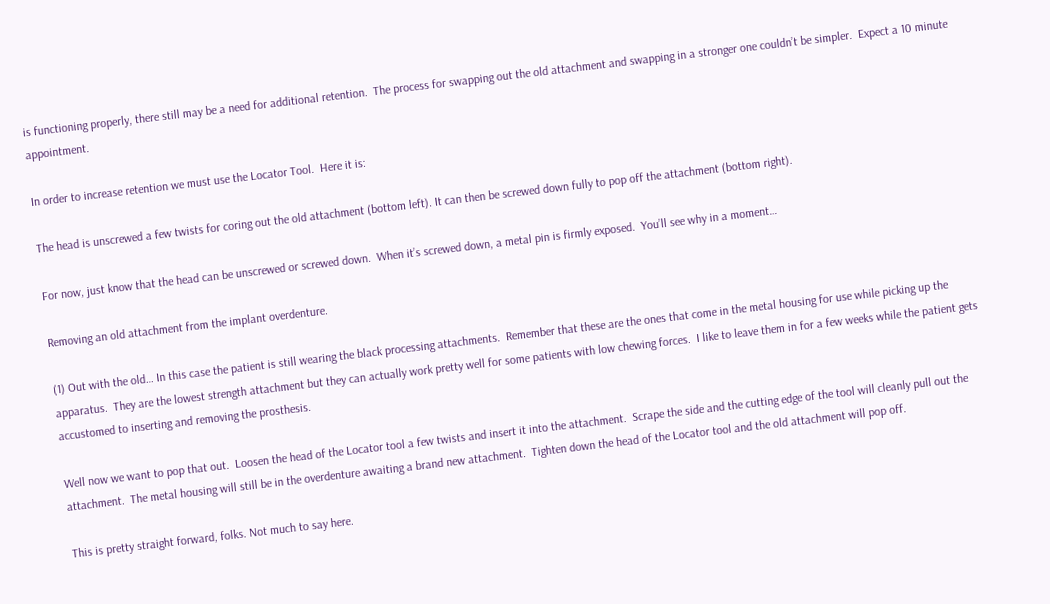is functioning properly, there still may be a need for additional retention.  The process for swapping out the old attachment and swapping in a stronger one couldn’t be simpler.  Expect a 10 minute appointment.

In order to increase retention we must use the Locator Tool.  Here it is:

The head is unscrewed a few twists for coring out the old attachment (bottom left). It can then be screwed down fully to pop off the attachment (bottom right).

For now, just know that the head can be unscrewed or screwed down.  When it’s screwed down, a metal pin is firmly exposed.  You’ll see why in a moment…

Removing an old attachment from the implant overdenture.

(1) Out with the old… In this case the patient is still wearing the black processing attachments.  Remember that these are the ones that come in the metal housing for use while picking up the apparatus.  They are the lowest strength attachment but they can actually work pretty well for some patients with low chewing forces.  I like to leave them in for a few weeks while the patient gets accustomed to inserting and removing the prosthesis.

Well now we want to pop that out.  Loosen the head of the Locator tool a few twists and insert it into the attachment.  Scrape the side and the cutting edge of the tool will cleanly pull out the attachment.  The metal housing will still be in the overdenture awaiting a brand new attachment.  Tighten down the head of the Locator tool and the old attachment will pop off.

This is pretty straight forward, folks. Not much to say here.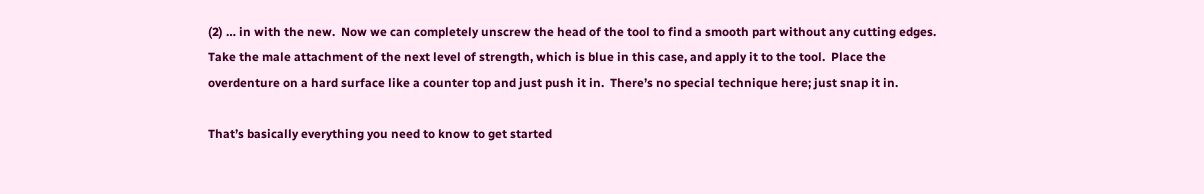(2) … in with the new.  Now we can completely unscrew the head of the tool to find a smooth part without any cutting edges.  Take the male attachment of the next level of strength, which is blue in this case, and apply it to the tool.  Place the overdenture on a hard surface like a counter top and just push it in.  There’s no special technique here; just snap it in.

That’s basically everything you need to know to get started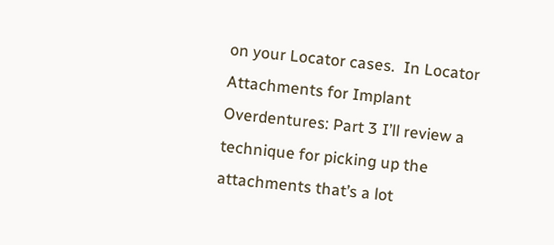on your Locator cases.  In Locator Attachments for Implant Overdentures: Part 3 I’ll review a technique for picking up the attachments that’s a lot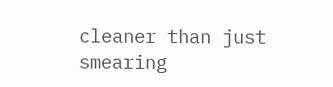cleaner than just smearing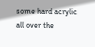some hard acrylic all over the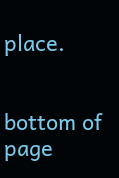place.


bottom of page